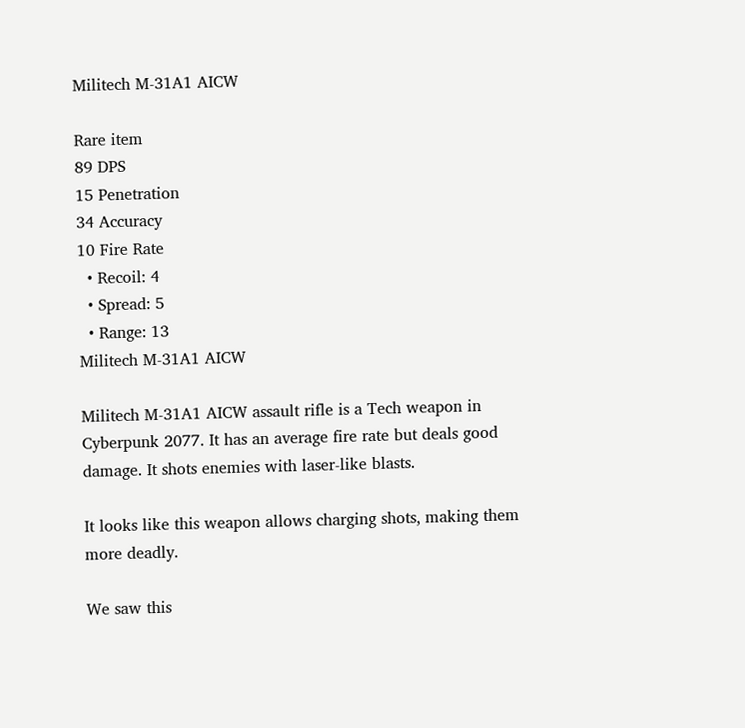Militech M-31A1 AICW

Rare item
89 DPS
15 Penetration
34 Accuracy
10 Fire Rate
  • Recoil: 4
  • Spread: 5
  • Range: 13
Militech M-31A1 AICW

Militech M-31A1 AICW assault rifle is a Tech weapon in Cyberpunk 2077. It has an average fire rate but deals good damage. It shots enemies with laser-like blasts.

It looks like this weapon allows charging shots, making them more deadly.

We saw this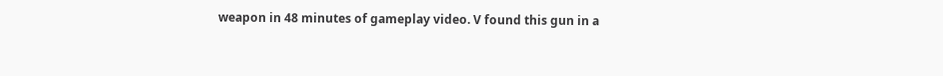weapon in 48 minutes of gameplay video. V found this gun in a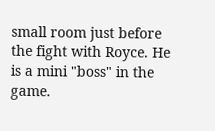small room just before the fight with Royce. He is a mini "boss" in the game.